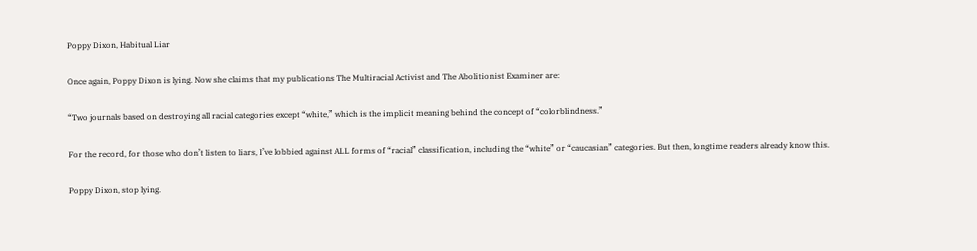Poppy Dixon, Habitual Liar

Once again, Poppy Dixon is lying. Now she claims that my publications The Multiracial Activist and The Abolitionist Examiner are:

“Two journals based on destroying all racial categories except “white,” which is the implicit meaning behind the concept of “colorblindness.”

For the record, for those who don’t listen to liars, I’ve lobbied against ALL forms of “racial” classification, including the “white” or “caucasian” categories. But then, longtime readers already know this.

Poppy Dixon, stop lying.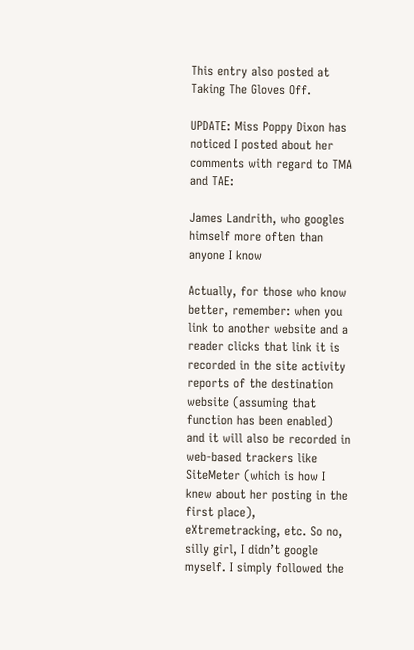This entry also posted at Taking The Gloves Off.

UPDATE: Miss Poppy Dixon has noticed I posted about her comments with regard to TMA and TAE:

James Landrith, who googles himself more often than anyone I know

Actually, for those who know better, remember: when you link to another website and a reader clicks that link it is recorded in the site activity reports of the destination website (assuming that function has been enabled) and it will also be recorded in web-based trackers like SiteMeter (which is how I knew about her posting in the first place), eXtremetracking, etc. So no, silly girl, I didn’t google myself. I simply followed the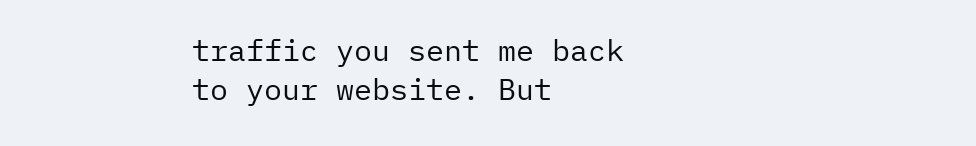traffic you sent me back to your website. But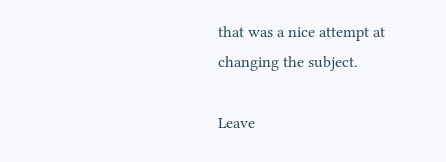that was a nice attempt at changing the subject.

Leave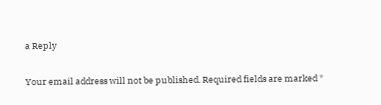a Reply

Your email address will not be published. Required fields are marked *